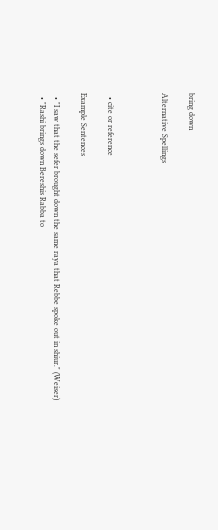bring down

Alternative Spellings



  • cite or reference

Example Sentences

  • "I saw that the sefer brought down the same raya that Rebbe spoke out in shiur." (Weiser)
  • "Rashi brings down Bereshis Rabba to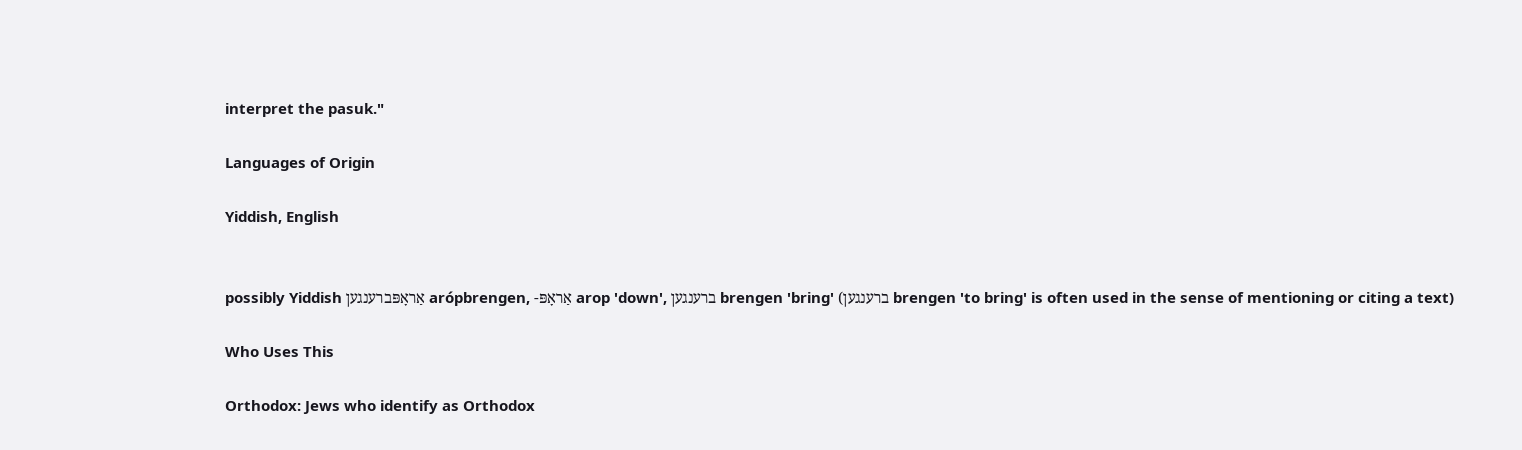interpret the pasuk."

Languages of Origin

Yiddish, English


possibly Yiddish אַראָפּברענגען arópbrengen, -אַראָפּ arop 'down', ברענגען brengen 'bring' (ברענגען brengen 'to bring' is often used in the sense of mentioning or citing a text)

Who Uses This

Orthodox: Jews who identify as Orthodox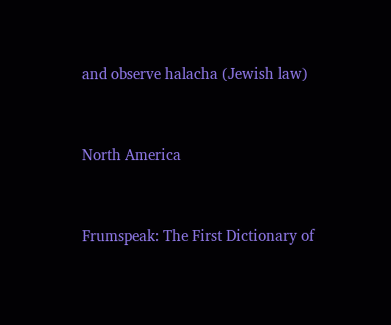and observe halacha (Jewish law)


North America


Frumspeak: The First Dictionary of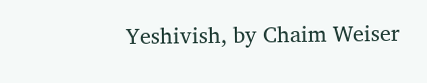Yeshivish, by Chaim Weiser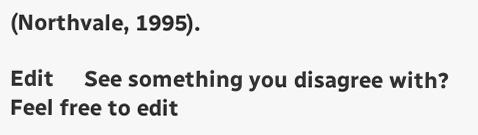(Northvale, 1995).

Edit     See something you disagree with? Feel free to edit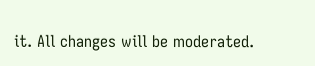it. All changes will be moderated.